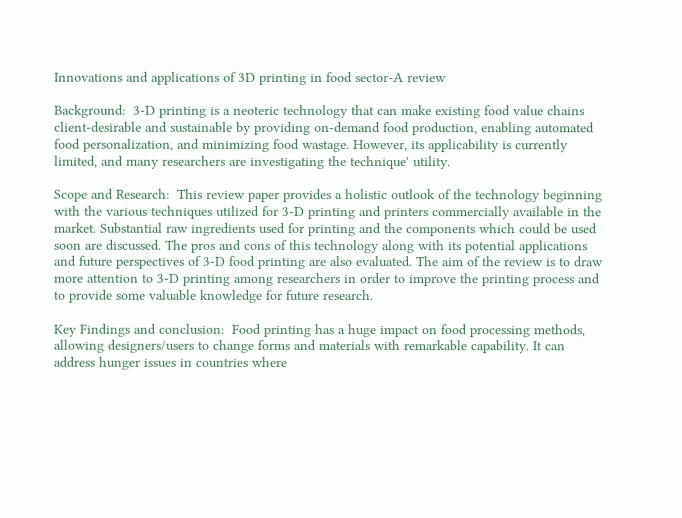Innovations and applications of 3D printing in food sector-A review

Background:  3-D printing is a neoteric technology that can make existing food value chains client-desirable and sustainable by providing on-demand food production, enabling automated food personalization, and minimizing food wastage. However, its applicability is currently limited, and many researchers are investigating the technique' utility.

Scope and Research:  This review paper provides a holistic outlook of the technology beginning with the various techniques utilized for 3-D printing and printers commercially available in the market. Substantial raw ingredients used for printing and the components which could be used soon are discussed. The pros and cons of this technology along with its potential applications and future perspectives of 3-D food printing are also evaluated. The aim of the review is to draw more attention to 3-D printing among researchers in order to improve the printing process and to provide some valuable knowledge for future research.

Key Findings and conclusion:  Food printing has a huge impact on food processing methods, allowing designers/users to change forms and materials with remarkable capability. It can address hunger issues in countries where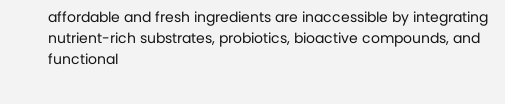affordable and fresh ingredients are inaccessible by integrating nutrient-rich substrates, probiotics, bioactive compounds, and functional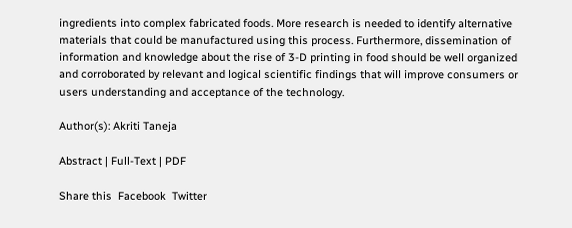ingredients into complex fabricated foods. More research is needed to identify alternative materials that could be manufactured using this process. Furthermore, dissemination of information and knowledge about the rise of 3-D printing in food should be well organized and corroborated by relevant and logical scientific findings that will improve consumers or users understanding and acceptance of the technology.

Author(s): Akriti Taneja

Abstract | Full-Text | PDF

Share this  Facebook  Twitter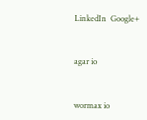LinkedIn  Google+


agar io


wormax io